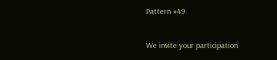Pattern #49


We invite your participation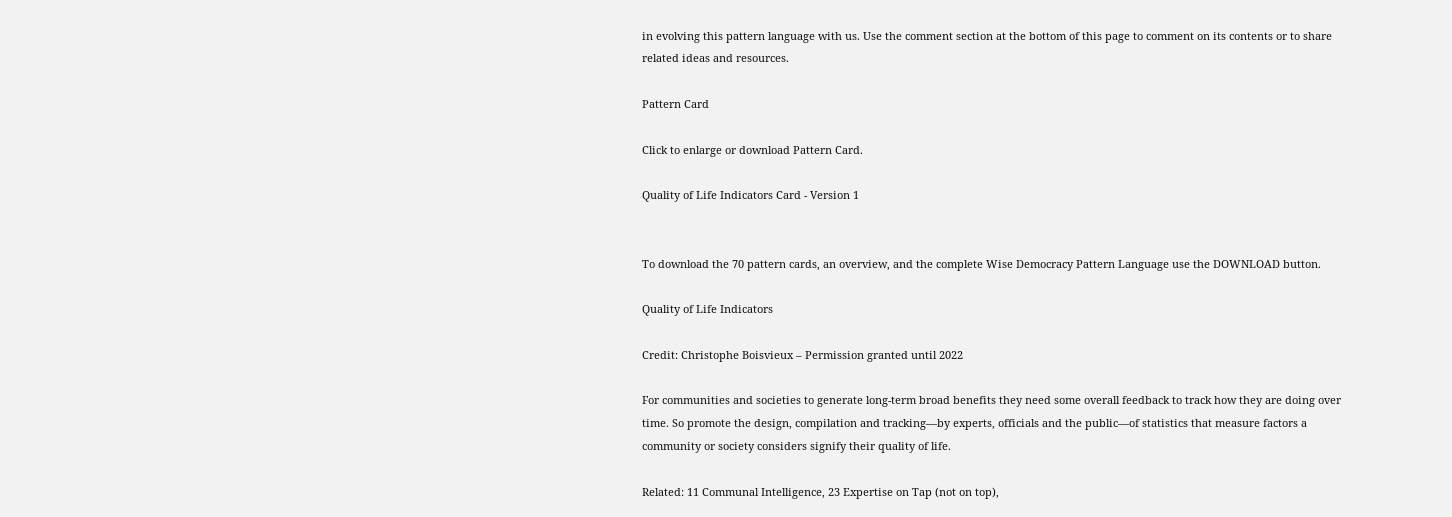in evolving this pattern language with us. Use the comment section at the bottom of this page to comment on its contents or to share related ideas and resources.

Pattern Card

Click to enlarge or download Pattern Card.

Quality of Life Indicators Card - Version 1


To download the 70 pattern cards, an overview, and the complete Wise Democracy Pattern Language use the DOWNLOAD button.

Quality of Life Indicators

Credit: Christophe Boisvieux – Permission granted until 2022

For communities and societies to generate long-term broad benefits they need some overall feedback to track how they are doing over time. So promote the design, compilation and tracking—by experts, officials and the public—of statistics that measure factors a community or society considers signify their quality of life.

Related: 11 Communal Intelligence, 23 Expertise on Tap (not on top),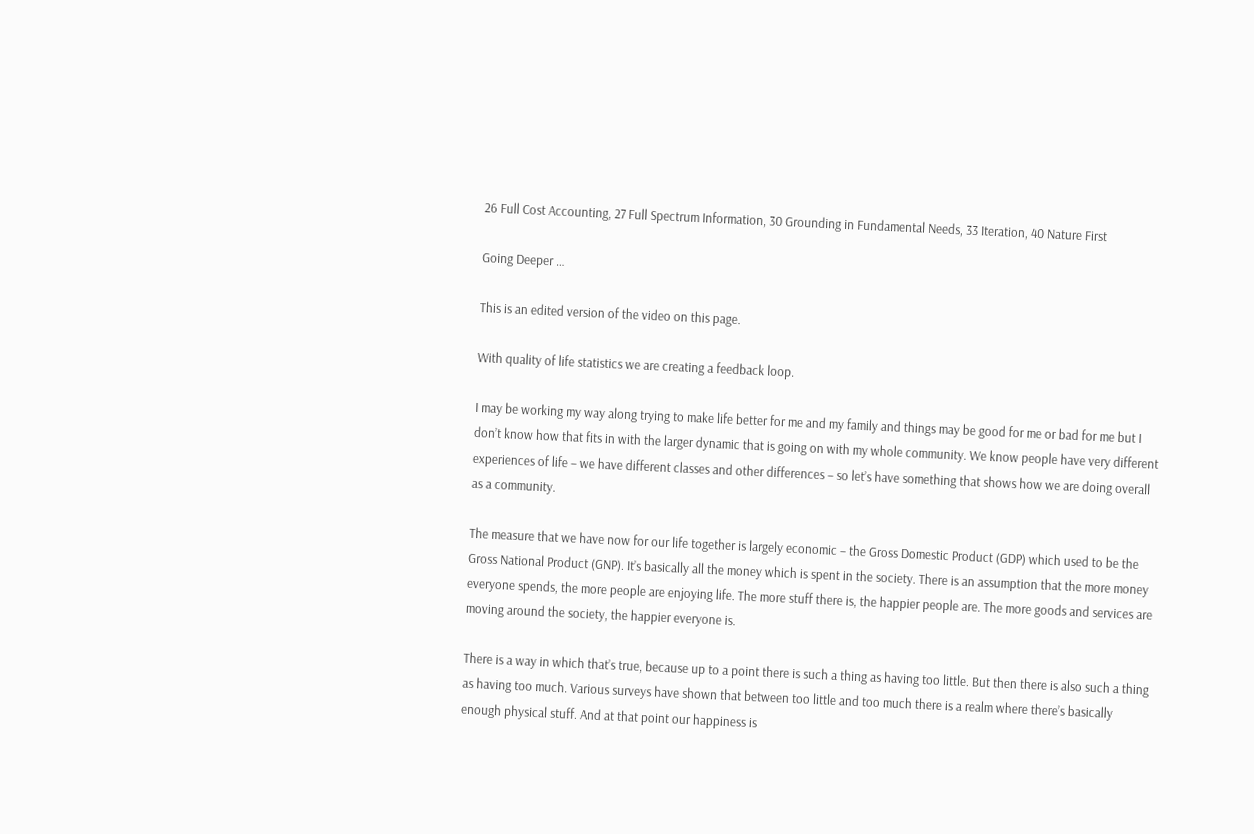26 Full Cost Accounting, 27 Full Spectrum Information, 30 Grounding in Fundamental Needs, 33 Iteration, 40 Nature First

Going Deeper …

This is an edited version of the video on this page.

With quality of life statistics we are creating a feedback loop.

I may be working my way along trying to make life better for me and my family and things may be good for me or bad for me but I don’t know how that fits in with the larger dynamic that is going on with my whole community. We know people have very different experiences of life – we have different classes and other differences – so let’s have something that shows how we are doing overall as a community.

The measure that we have now for our life together is largely economic – the Gross Domestic Product (GDP) which used to be the Gross National Product (GNP). It’s basically all the money which is spent in the society. There is an assumption that the more money everyone spends, the more people are enjoying life. The more stuff there is, the happier people are. The more goods and services are moving around the society, the happier everyone is.

There is a way in which that’s true, because up to a point there is such a thing as having too little. But then there is also such a thing as having too much. Various surveys have shown that between too little and too much there is a realm where there’s basically enough physical stuff. And at that point our happiness is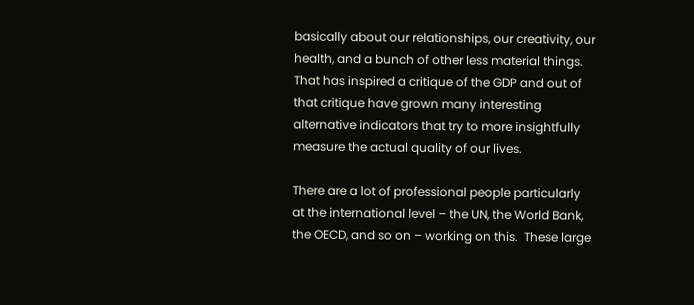basically about our relationships, our creativity, our health, and a bunch of other less material things. That has inspired a critique of the GDP and out of that critique have grown many interesting alternative indicators that try to more insightfully measure the actual quality of our lives.

There are a lot of professional people particularly at the international level – the UN, the World Bank, the OECD, and so on – working on this.  These large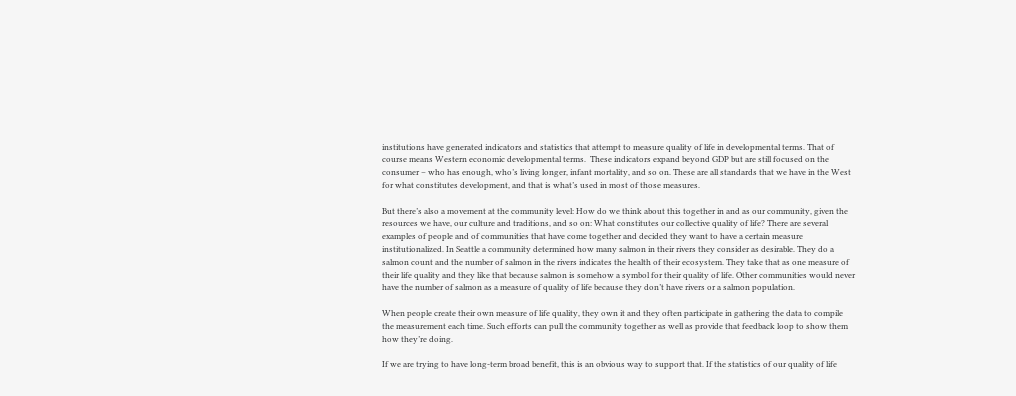institutions have generated indicators and statistics that attempt to measure quality of life in developmental terms. That of course means Western economic developmental terms.  These indicators expand beyond GDP but are still focused on the consumer – who has enough, who’s living longer, infant mortality, and so on. These are all standards that we have in the West for what constitutes development, and that is what’s used in most of those measures.

But there’s also a movement at the community level: How do we think about this together in and as our community, given the resources we have, our culture and traditions, and so on: What constitutes our collective quality of life? There are several examples of people and of communities that have come together and decided they want to have a certain measure institutionalized. In Seattle a community determined how many salmon in their rivers they consider as desirable. They do a salmon count and the number of salmon in the rivers indicates the health of their ecosystem. They take that as one measure of their life quality and they like that because salmon is somehow a symbol for their quality of life. Other communities would never have the number of salmon as a measure of quality of life because they don’t have rivers or a salmon population.

When people create their own measure of life quality, they own it and they often participate in gathering the data to compile the measurement each time. Such efforts can pull the community together as well as provide that feedback loop to show them how they’re doing.

If we are trying to have long-term broad benefit, this is an obvious way to support that. If the statistics of our quality of life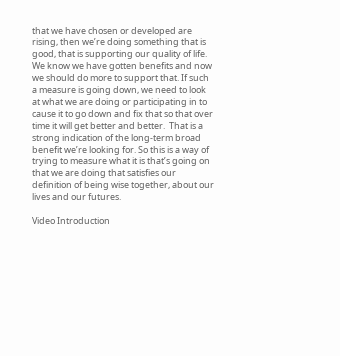that we have chosen or developed are rising, then we’re doing something that is good, that is supporting our quality of life. We know we have gotten benefits and now we should do more to support that. If such a measure is going down, we need to look at what we are doing or participating in to cause it to go down and fix that so that over time it will get better and better.  That is a strong indication of the long-term broad benefit we’re looking for. So this is a way of trying to measure what it is that’s going on that we are doing that satisfies our definition of being wise together, about our lives and our futures.

Video Introduction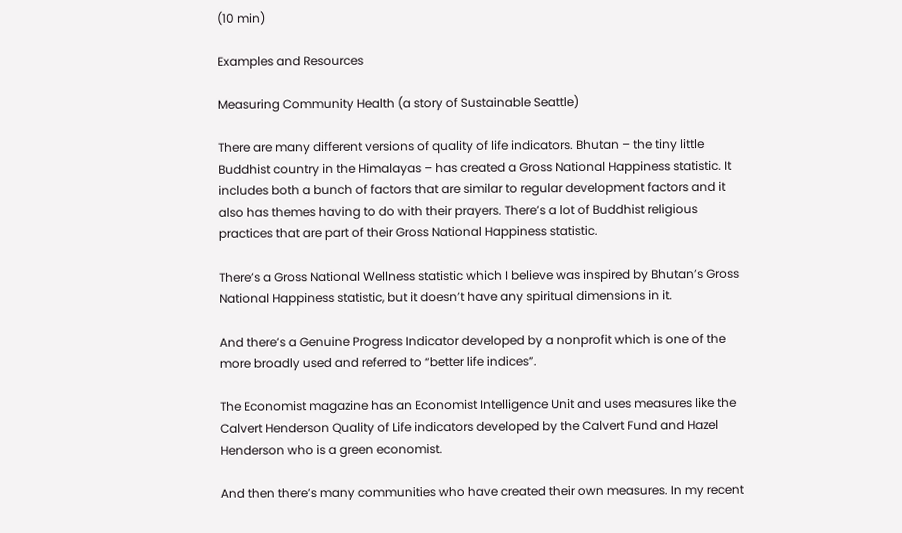(10 min)

Examples and Resources

Measuring Community Health (a story of Sustainable Seattle)

There are many different versions of quality of life indicators. Bhutan – the tiny little Buddhist country in the Himalayas – has created a Gross National Happiness statistic. It includes both a bunch of factors that are similar to regular development factors and it also has themes having to do with their prayers. There’s a lot of Buddhist religious practices that are part of their Gross National Happiness statistic.

There’s a Gross National Wellness statistic which I believe was inspired by Bhutan’s Gross National Happiness statistic, but it doesn’t have any spiritual dimensions in it.

And there’s a Genuine Progress Indicator developed by a nonprofit which is one of the more broadly used and referred to “better life indices”.

The Economist magazine has an Economist Intelligence Unit and uses measures like the Calvert Henderson Quality of Life indicators developed by the Calvert Fund and Hazel Henderson who is a green economist.

And then there’s many communities who have created their own measures. In my recent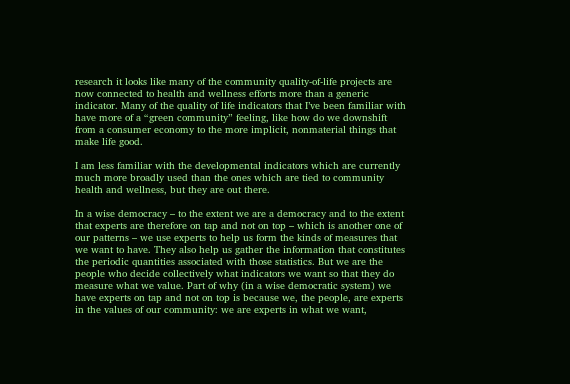research it looks like many of the community quality-of-life projects are now connected to health and wellness efforts more than a generic indicator. Many of the quality of life indicators that I’ve been familiar with have more of a “green community” feeling, like how do we downshift from a consumer economy to the more implicit, nonmaterial things that make life good.

I am less familiar with the developmental indicators which are currently much more broadly used than the ones which are tied to community health and wellness, but they are out there.

In a wise democracy – to the extent we are a democracy and to the extent that experts are therefore on tap and not on top – which is another one of our patterns – we use experts to help us form the kinds of measures that we want to have. They also help us gather the information that constitutes the periodic quantities associated with those statistics. But we are the people who decide collectively what indicators we want so that they do measure what we value. Part of why (in a wise democratic system) we have experts on tap and not on top is because we, the people, are experts in the values of our community: we are experts in what we want,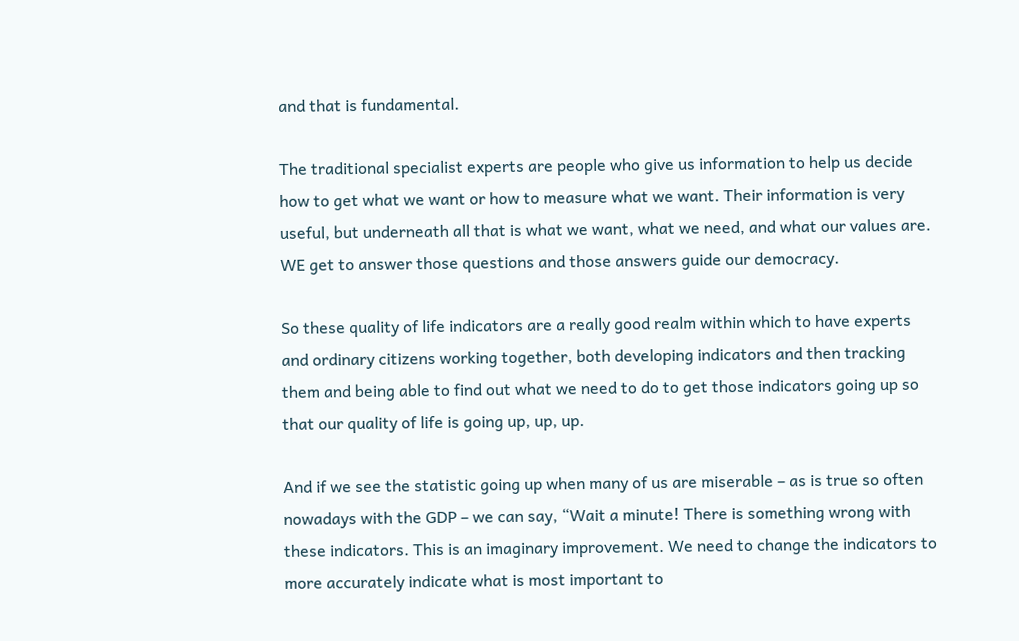and that is fundamental.

The traditional specialist experts are people who give us information to help us decide how to get what we want or how to measure what we want. Their information is very useful, but underneath all that is what we want, what we need, and what our values are. WE get to answer those questions and those answers guide our democracy.

So these quality of life indicators are a really good realm within which to have experts and ordinary citizens working together, both developing indicators and then tracking them and being able to find out what we need to do to get those indicators going up so that our quality of life is going up, up, up.

And if we see the statistic going up when many of us are miserable – as is true so often nowadays with the GDP – we can say, “Wait a minute! There is something wrong with these indicators. This is an imaginary improvement. We need to change the indicators to more accurately indicate what is most important to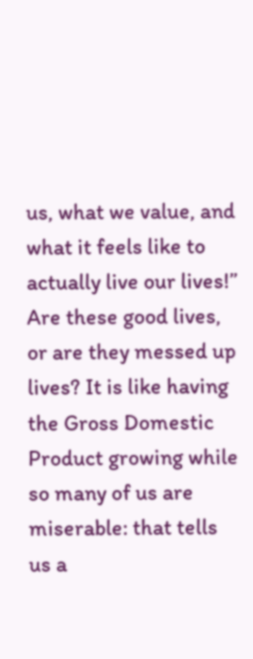us, what we value, and what it feels like to actually live our lives!” Are these good lives, or are they messed up lives? It is like having the Gross Domestic Product growing while so many of us are miserable: that tells us a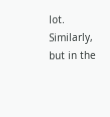lot. Similarly, but in the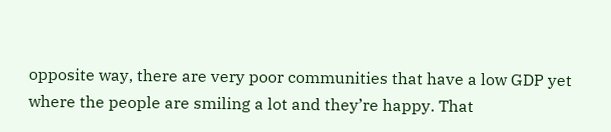opposite way, there are very poor communities that have a low GDP yet where the people are smiling a lot and they’re happy. That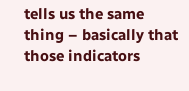tells us the same thing – basically that those indicators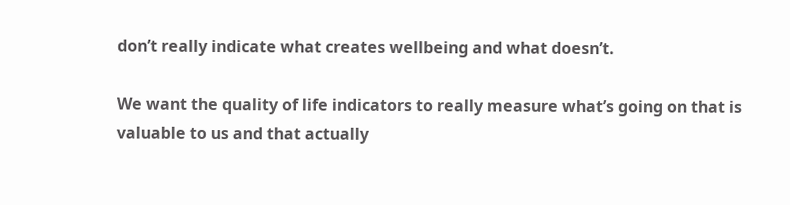don’t really indicate what creates wellbeing and what doesn’t.

We want the quality of life indicators to really measure what’s going on that is valuable to us and that actually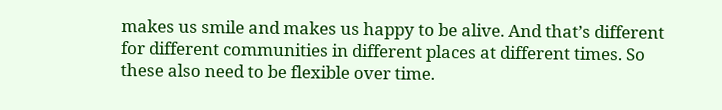makes us smile and makes us happy to be alive. And that’s different for different communities in different places at different times. So these also need to be flexible over time.